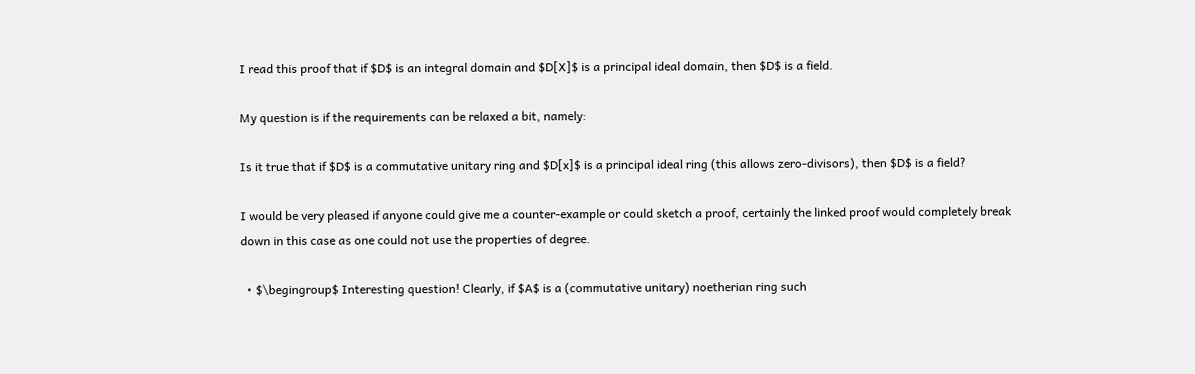I read this proof that if $D$ is an integral domain and $D[X]$ is a principal ideal domain, then $D$ is a field.

My question is if the requirements can be relaxed a bit, namely:

Is it true that if $D$ is a commutative unitary ring and $D[x]$ is a principal ideal ring (this allows zero-divisors), then $D$ is a field?

I would be very pleased if anyone could give me a counter-example or could sketch a proof, certainly the linked proof would completely break down in this case as one could not use the properties of degree.

  • $\begingroup$ Interesting question! Clearly, if $A$ is a (commutative unitary) noetherian ring such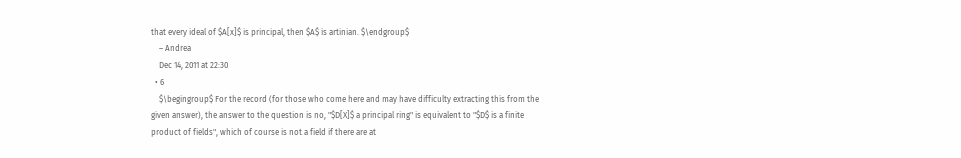that every ideal of $A[x]$ is principal, then $A$ is artinian. $\endgroup$
    – Andrea
    Dec 14, 2011 at 22:30
  • 6
    $\begingroup$ For the record (for those who come here and may have difficulty extracting this from the given answer), the answer to the question is no, "$D[X]$ a principal ring" is equivalent to "$D$ is a finite product of fields", which of course is not a field if there are at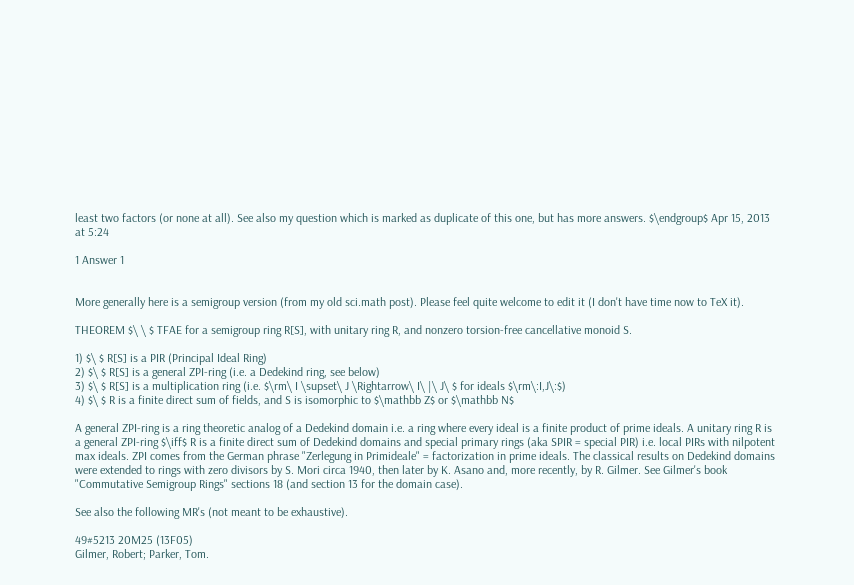least two factors (or none at all). See also my question which is marked as duplicate of this one, but has more answers. $\endgroup$ Apr 15, 2013 at 5:24

1 Answer 1


More generally here is a semigroup version (from my old sci.math post). Please feel quite welcome to edit it (I don't have time now to TeX it).

THEOREM $\ \ $ TFAE for a semigroup ring R[S], with unitary ring R, and nonzero torsion-free cancellative monoid S.

1) $\ $ R[S] is a PIR (Principal Ideal Ring)
2) $\ $ R[S] is a general ZPI-ring (i.e. a Dedekind ring, see below)
3) $\ $ R[S] is a multiplication ring (i.e. $\rm\ I \supset\ J \Rightarrow\ I\ |\ J\ $ for ideals $\rm\:I,J\:$)
4) $\ $ R is a finite direct sum of fields, and S is isomorphic to $\mathbb Z$ or $\mathbb N$

A general ZPI-ring is a ring theoretic analog of a Dedekind domain i.e. a ring where every ideal is a finite product of prime ideals. A unitary ring R is a general ZPI-ring $\iff$ R is a finite direct sum of Dedekind domains and special primary rings (aka SPIR = special PIR) i.e. local PIRs with nilpotent max ideals. ZPI comes from the German phrase "Zerlegung in Primideale" = factorization in prime ideals. The classical results on Dedekind domains were extended to rings with zero divisors by S. Mori circa 1940, then later by K. Asano and, more recently, by R. Gilmer. See Gilmer's book "Commutative Semigroup Rings" sections 18 (and section 13 for the domain case).

See also the following MR's (not meant to be exhaustive).

49#5213 20M25 (13F05)
Gilmer, Robert; Parker, Tom.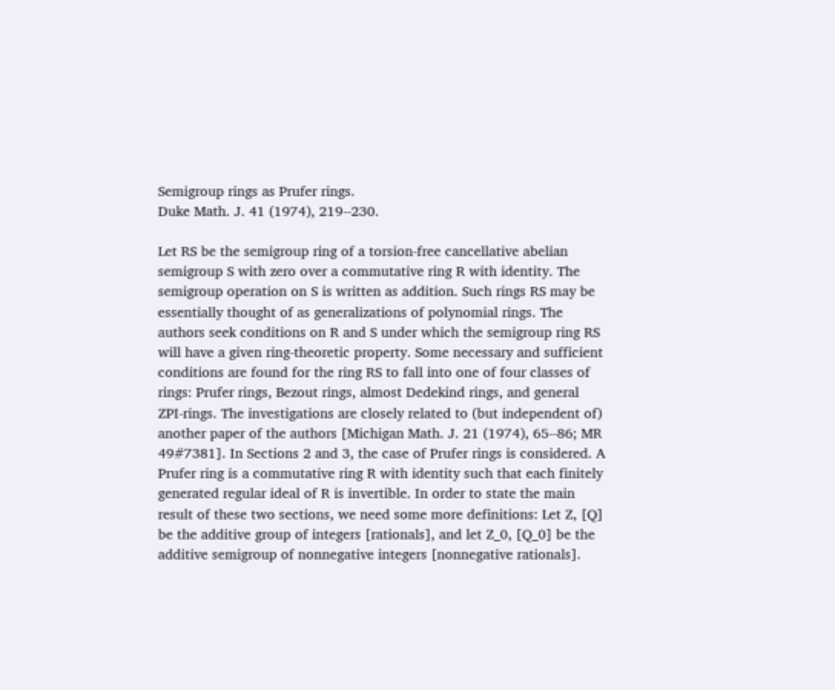Semigroup rings as Prufer rings.
Duke Math. J. 41 (1974), 219--230.

Let RS be the semigroup ring of a torsion-free cancellative abelian semigroup S with zero over a commutative ring R with identity. The semigroup operation on S is written as addition. Such rings RS may be essentially thought of as generalizations of polynomial rings. The authors seek conditions on R and S under which the semigroup ring RS will have a given ring-theoretic property. Some necessary and sufficient conditions are found for the ring RS to fall into one of four classes of rings: Prufer rings, Bezout rings, almost Dedekind rings, and general ZPI-rings. The investigations are closely related to (but independent of) another paper of the authors [Michigan Math. J. 21 (1974), 65--86; MR 49#7381]. In Sections 2 and 3, the case of Prufer rings is considered. A Prufer ring is a commutative ring R with identity such that each finitely generated regular ideal of R is invertible. In order to state the main result of these two sections, we need some more definitions: Let Z, [Q] be the additive group of integers [rationals], and let Z_0, [Q_0] be the additive semigroup of nonnegative integers [nonnegative rationals].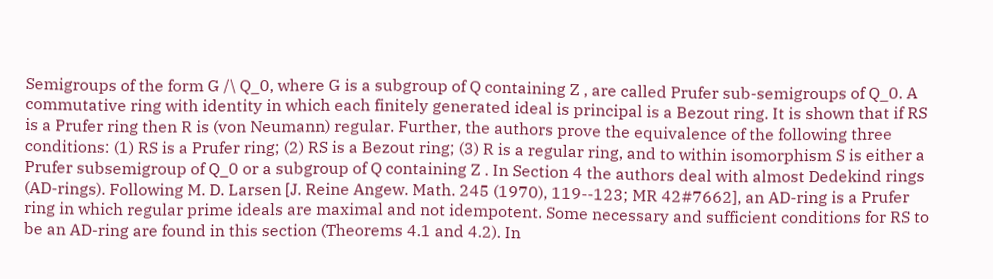Semigroups of the form G /\ Q_0, where G is a subgroup of Q containing Z , are called Prufer sub-semigroups of Q_0. A commutative ring with identity in which each finitely generated ideal is principal is a Bezout ring. It is shown that if RS is a Prufer ring then R is (von Neumann) regular. Further, the authors prove the equivalence of the following three conditions: (1) RS is a Prufer ring; (2) RS is a Bezout ring; (3) R is a regular ring, and to within isomorphism S is either a Prufer subsemigroup of Q_0 or a subgroup of Q containing Z . In Section 4 the authors deal with almost Dedekind rings (AD-rings). Following M. D. Larsen [J. Reine Angew. Math. 245 (1970), 119--123; MR 42#7662], an AD-ring is a Prufer ring in which regular prime ideals are maximal and not idempotent. Some necessary and sufficient conditions for RS to be an AD-ring are found in this section (Theorems 4.1 and 4.2). In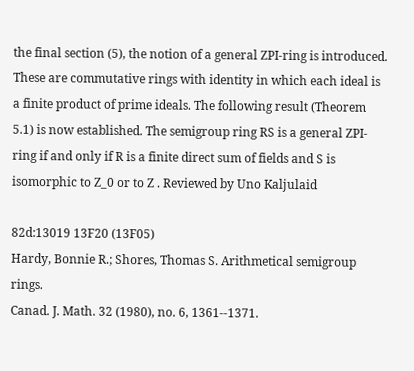the final section (5), the notion of a general ZPI-ring is introduced. These are commutative rings with identity in which each ideal is a finite product of prime ideals. The following result (Theorem 5.1) is now established. The semigroup ring RS is a general ZPI-ring if and only if R is a finite direct sum of fields and S is isomorphic to Z_0 or to Z . Reviewed by Uno Kaljulaid

82d:13019 13F20 (13F05)
Hardy, Bonnie R.; Shores, Thomas S. Arithmetical semigroup rings.
Canad. J. Math. 32 (1980), no. 6, 1361--1371.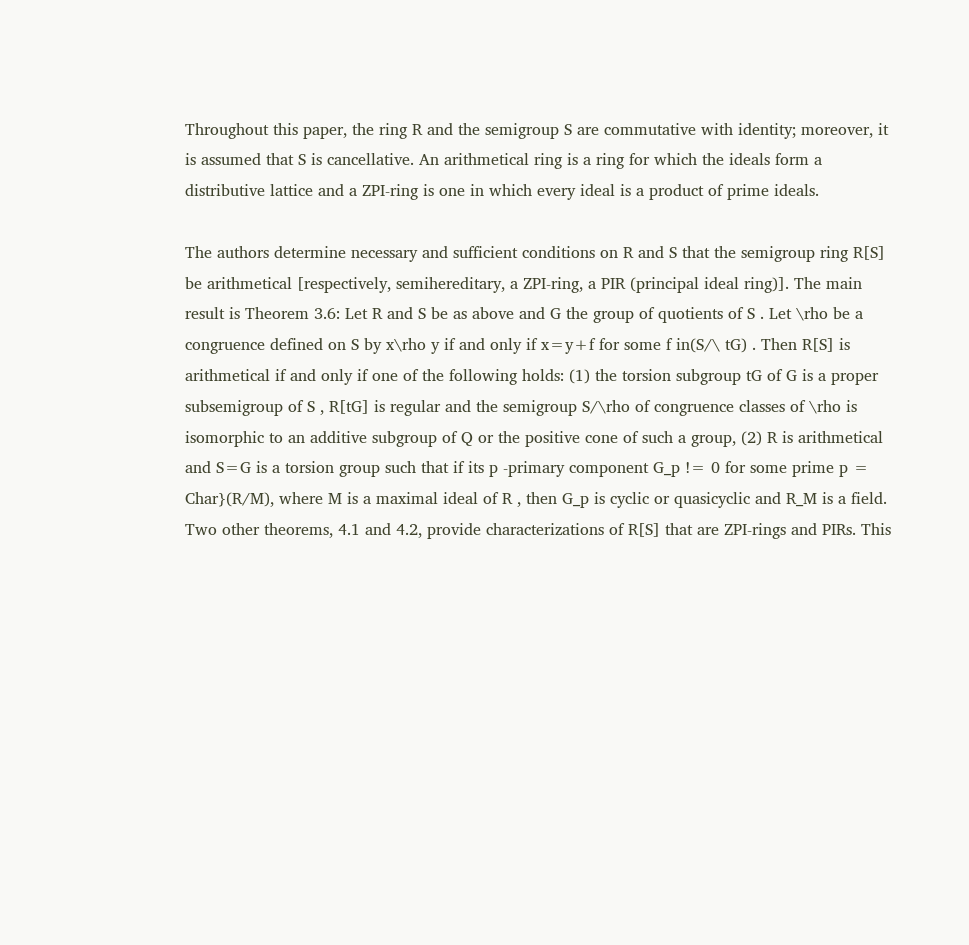Throughout this paper, the ring R and the semigroup S are commutative with identity; moreover, it is assumed that S is cancellative. An arithmetical ring is a ring for which the ideals form a distributive lattice and a ZPI-ring is one in which every ideal is a product of prime ideals.

The authors determine necessary and sufficient conditions on R and S that the semigroup ring R[S] be arithmetical [respectively, semihereditary, a ZPI-ring, a PIR (principal ideal ring)]. The main result is Theorem 3.6: Let R and S be as above and G the group of quotients of S . Let \rho be a congruence defined on S by x\rho y if and only if x=y+f for some f in(S/\ tG) . Then R[S] is arithmetical if and only if one of the following holds: (1) the torsion subgroup tG of G is a proper subsemigroup of S , R[tG] is regular and the semigroup S/\rho of congruence classes of \rho is isomorphic to an additive subgroup of Q or the positive cone of such a group, (2) R is arithmetical and S=G is a torsion group such that if its p -primary component G_p != 0 for some prime p = Char}(R/M), where M is a maximal ideal of R , then G_p is cyclic or quasicyclic and R_M is a field. Two other theorems, 4.1 and 4.2, provide characterizations of R[S] that are ZPI-rings and PIRs. This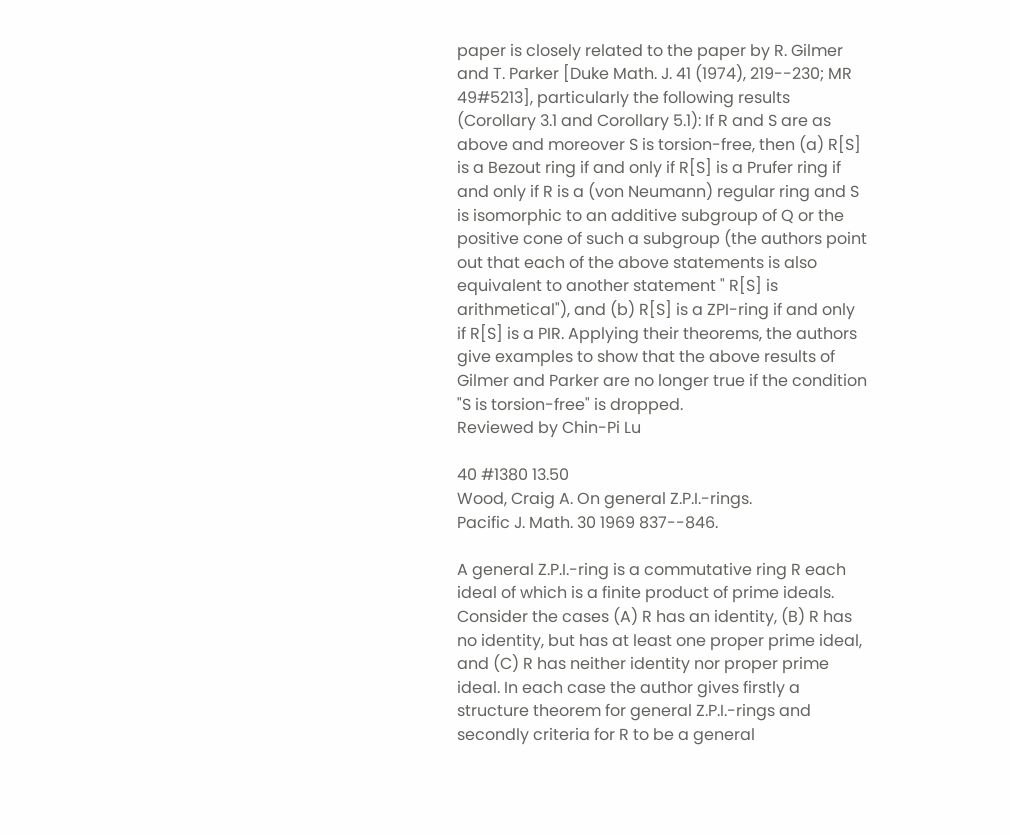paper is closely related to the paper by R. Gilmer and T. Parker [Duke Math. J. 41 (1974), 219--230; MR 49#5213], particularly the following results (Corollary 3.1 and Corollary 5.1): If R and S are as above and moreover S is torsion-free, then (a) R[S] is a Bezout ring if and only if R[S] is a Prufer ring if and only if R is a (von Neumann) regular ring and S is isomorphic to an additive subgroup of Q or the positive cone of such a subgroup (the authors point out that each of the above statements is also equivalent to another statement " R[S] is arithmetical"), and (b) R[S] is a ZPI-ring if and only if R[S] is a PIR. Applying their theorems, the authors give examples to show that the above results of Gilmer and Parker are no longer true if the condition "S is torsion-free" is dropped.
Reviewed by Chin-Pi Lu

40 #1380 13.50
Wood, Craig A. On general Z.P.I.-rings.
Pacific J. Math. 30 1969 837--846.

A general Z.P.I.-ring is a commutative ring R each ideal of which is a finite product of prime ideals. Consider the cases (A) R has an identity, (B) R has no identity, but has at least one proper prime ideal, and (C) R has neither identity nor proper prime ideal. In each case the author gives firstly a structure theorem for general Z.P.I.-rings and secondly criteria for R to be a general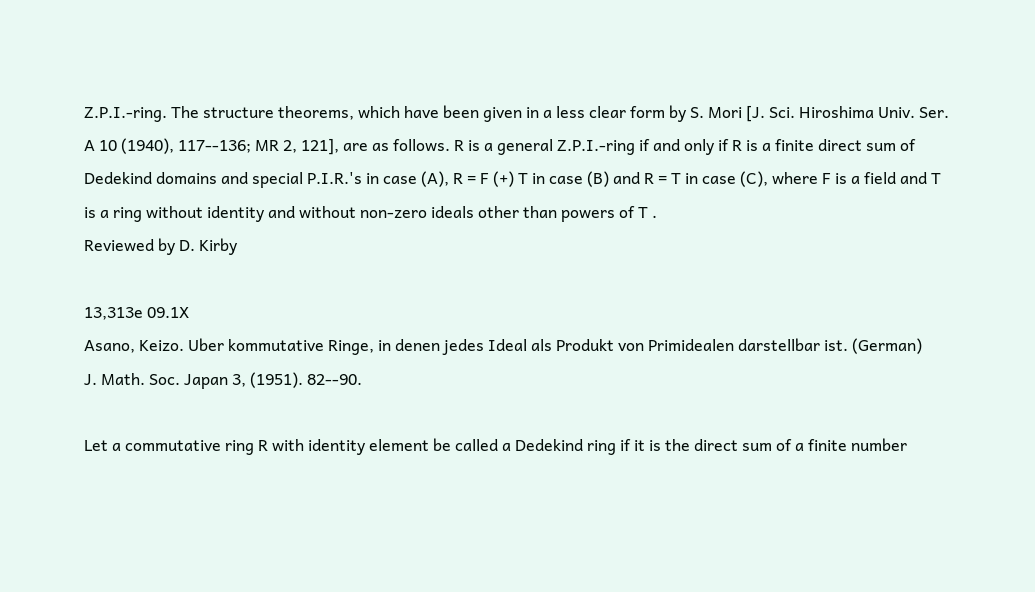Z.P.I.-ring. The structure theorems, which have been given in a less clear form by S. Mori [J. Sci. Hiroshima Univ. Ser. A 10 (1940), 117--136; MR 2, 121], are as follows. R is a general Z.P.I.-ring if and only if R is a finite direct sum of Dedekind domains and special P.I.R.'s in case (A), R = F (+) T in case (B) and R = T in case (C), where F is a field and T is a ring without identity and without non-zero ideals other than powers of T .
Reviewed by D. Kirby

13,313e 09.1X
Asano, Keizo. Uber kommutative Ringe, in denen jedes Ideal als Produkt von Primidealen darstellbar ist. (German)
J. Math. Soc. Japan 3, (1951). 82--90.

Let a commutative ring R with identity element be called a Dedekind ring if it is the direct sum of a finite number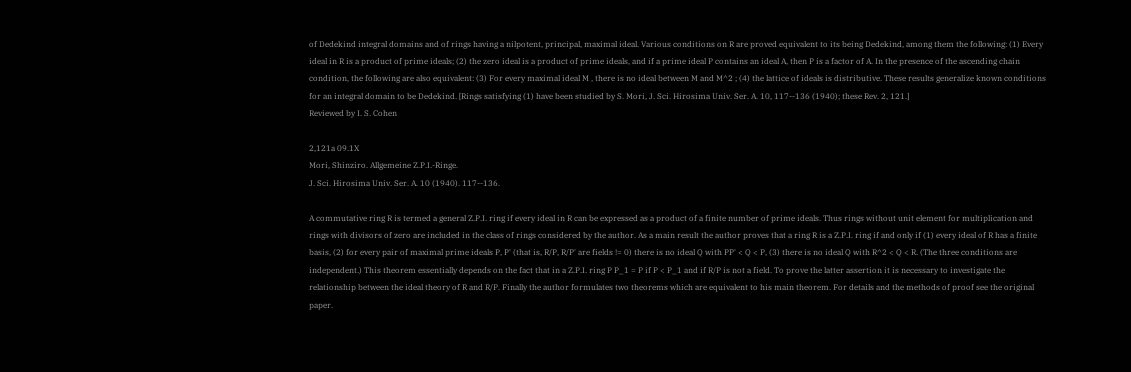of Dedekind integral domains and of rings having a nilpotent, principal, maximal ideal. Various conditions on R are proved equivalent to its being Dedekind, among them the following: (1) Every ideal in R is a product of prime ideals; (2) the zero ideal is a product of prime ideals, and if a prime ideal P contains an ideal A, then P is a factor of A. In the presence of the ascending chain condition, the following are also equivalent: (3) For every maximal ideal M , there is no ideal between M and M^2 ; (4) the lattice of ideals is distributive. These results generalize known conditions for an integral domain to be Dedekind. [Rings satisfying (1) have been studied by S. Mori, J. Sci. Hirosima Univ. Ser. A. 10, 117--136 (1940); these Rev. 2, 121.]
Reviewed by I. S. Cohen

2,121a 09.1X
Mori, Shinziro. Allgemeine Z.P.I.-Ringe.
J. Sci. Hirosima Univ. Ser. A. 10 (1940). 117--136.

A commutative ring R is termed a general Z.P.I. ring if every ideal in R can be expressed as a product of a finite number of prime ideals. Thus rings without unit element for multiplication and rings with divisors of zero are included in the class of rings considered by the author. As a main result the author proves that a ring R is a Z.P.I. ring if and only if (1) every ideal of R has a finite basis, (2) for every pair of maximal prime ideals P, P' (that is, R/P, R/P' are fields != 0) there is no ideal Q with PP' < Q < P, (3) there is no ideal Q with R^2 < Q < R. (The three conditions are independent.) This theorem essentially depends on the fact that in a Z.P.I. ring P P_1 = P if P < P_1 and if R/P is not a field. To prove the latter assertion it is necessary to investigate the relationship between the ideal theory of R and R/P. Finally the author formulates two theorems which are equivalent to his main theorem. For details and the methods of proof see the original paper.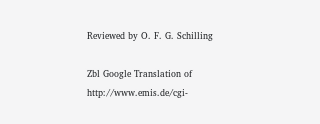Reviewed by O. F. G. Schilling

Zbl Google Translation of http://www.emis.de/cgi-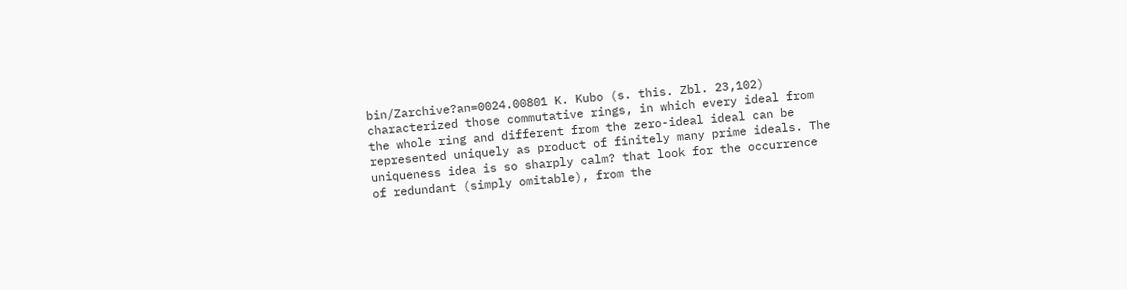bin/Zarchive?an=0024.00801 K. Kubo (s. this. Zbl. 23,102) characterized those commutative rings, in which every ideal from the whole ring and different from the zero-ideal ideal can be represented uniquely as product of finitely many prime ideals. The uniqueness idea is so sharply calm? that look for the occurrence of redundant (simply omitable), from the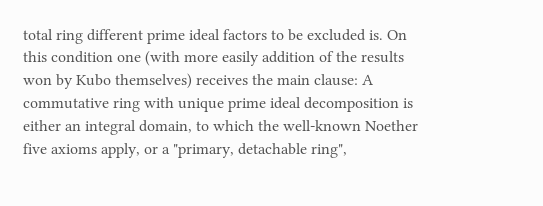total ring different prime ideal factors to be excluded is. On this condition one (with more easily addition of the results won by Kubo themselves) receives the main clause: A commutative ring with unique prime ideal decomposition is either an integral domain, to which the well-known Noether five axioms apply, or a "primary, detachable ring",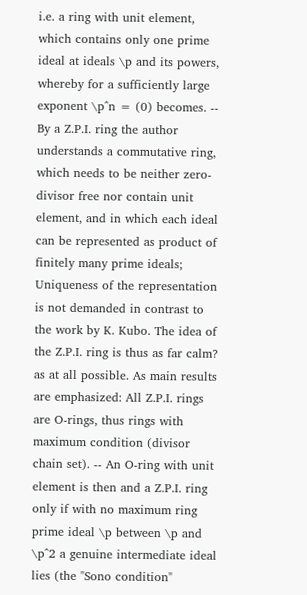i.e. a ring with unit element, which contains only one prime ideal at ideals \p and its powers, whereby for a sufficiently large exponent \p^n = (0) becomes. -- By a Z.P.I. ring the author understands a commutative ring, which needs to be neither zero-divisor free nor contain unit element, and in which each ideal can be represented as product of finitely many prime ideals; Uniqueness of the representation is not demanded in contrast to the work by K. Kubo. The idea of the Z.P.I. ring is thus as far calm? as at all possible. As main results are emphasized: All Z.P.I. rings are O-rings, thus rings with maximum condition (divisor chain set). -- An O-ring with unit element is then and a Z.P.I. ring only if with no maximum ring prime ideal \p between \p and \p^2 a genuine intermediate ideal lies (the "Sono condition"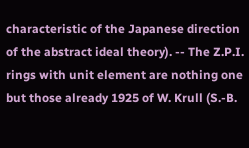characteristic of the Japanese direction of the abstract ideal theory). -- The Z.P.I. rings with unit element are nothing one but those already 1925 of W. Krull (S.-B.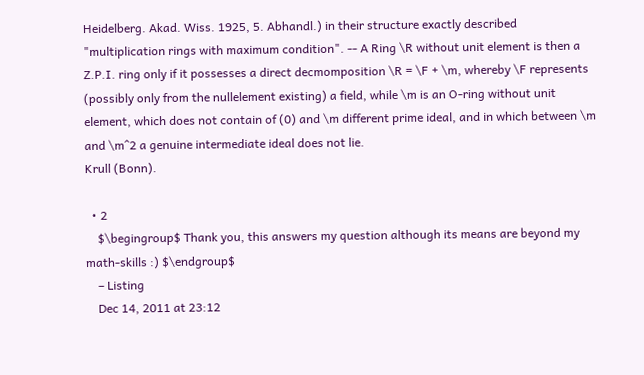Heidelberg. Akad. Wiss. 1925, 5. Abhandl.) in their structure exactly described "multiplication rings with maximum condition". -- A Ring \R without unit element is then a Z.P.I. ring only if it possesses a direct decmomposition \R = \F + \m, whereby \F represents (possibly only from the nullelement existing) a field, while \m is an O-ring without unit element, which does not contain of (0) and \m different prime ideal, and in which between \m and \m^2 a genuine intermediate ideal does not lie.
Krull (Bonn).

  • 2
    $\begingroup$ Thank you, this answers my question although its means are beyond my math-skills :) $\endgroup$
    – Listing
    Dec 14, 2011 at 23:12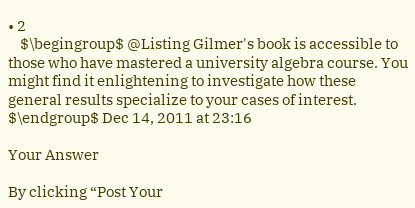• 2
    $\begingroup$ @Listing Gilmer's book is accessible to those who have mastered a university algebra course. You might find it enlightening to investigate how these general results specialize to your cases of interest. $\endgroup$ Dec 14, 2011 at 23:16

Your Answer

By clicking “Post Your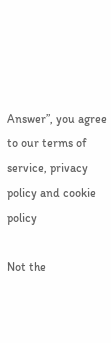Answer”, you agree to our terms of service, privacy policy and cookie policy

Not the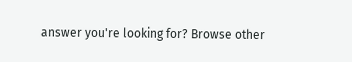answer you're looking for? Browse other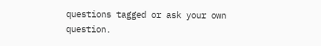questions tagged or ask your own question.